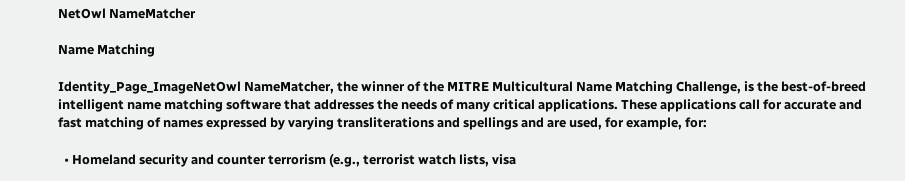NetOwl NameMatcher

Name Matching

Identity_Page_ImageNetOwl NameMatcher, the winner of the MITRE Multicultural Name Matching Challenge, is the best-of-breed intelligent name matching software that addresses the needs of many critical applications. These applications call for accurate and fast matching of names expressed by varying transliterations and spellings and are used, for example, for:

  • Homeland security and counter terrorism (e.g., terrorist watch lists, visa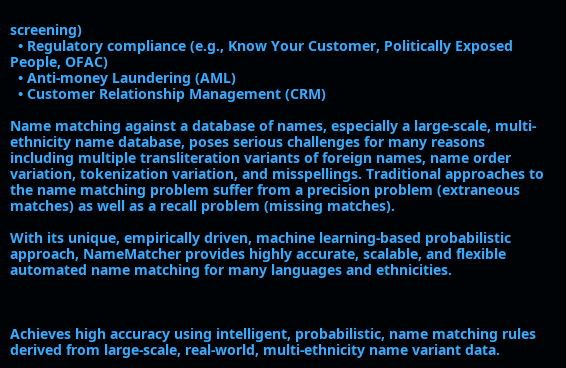screening)
  • Regulatory compliance (e.g., Know Your Customer, Politically Exposed People, OFAC)
  • Anti-money Laundering (AML)
  • Customer Relationship Management (CRM)

Name matching against a database of names, especially a large-scale, multi-ethnicity name database, poses serious challenges for many reasons including multiple transliteration variants of foreign names, name order variation, tokenization variation, and misspellings. Traditional approaches to the name matching problem suffer from a precision problem (extraneous matches) as well as a recall problem (missing matches).

With its unique, empirically driven, machine learning-based probabilistic approach, NameMatcher provides highly accurate, scalable, and flexible automated name matching for many languages and ethnicities.



Achieves high accuracy using intelligent, probabilistic, name matching rules derived from large-scale, real-world, multi-ethnicity name variant data.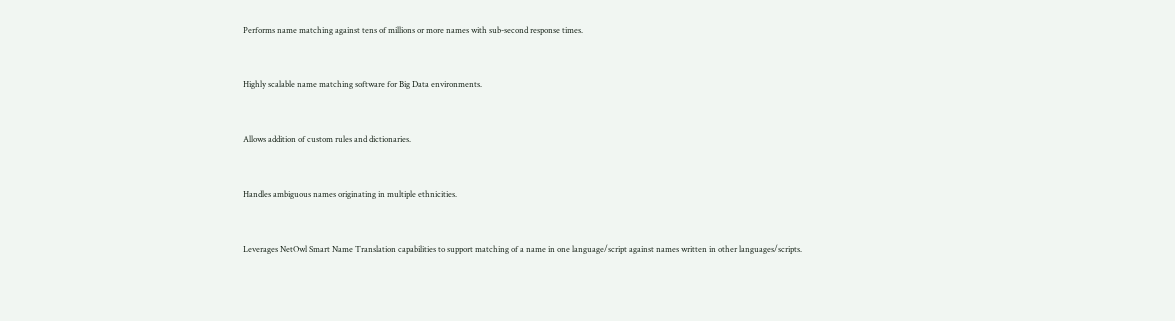Performs name matching against tens of millions or more names with sub-second response times.


Highly scalable name matching software for Big Data environments.


Allows addition of custom rules and dictionaries.


Handles ambiguous names originating in multiple ethnicities.


Leverages NetOwl Smart Name Translation capabilities to support matching of a name in one language/script against names written in other languages/scripts.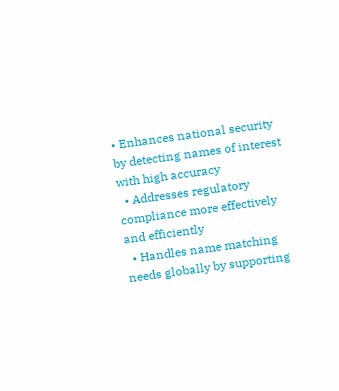• Enhances national security by detecting names of interest with high accuracy
  • Addresses regulatory compliance more effectively and efficiently
  • Handles name matching needs globally by supporting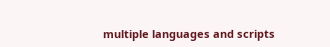multiple languages and scripts